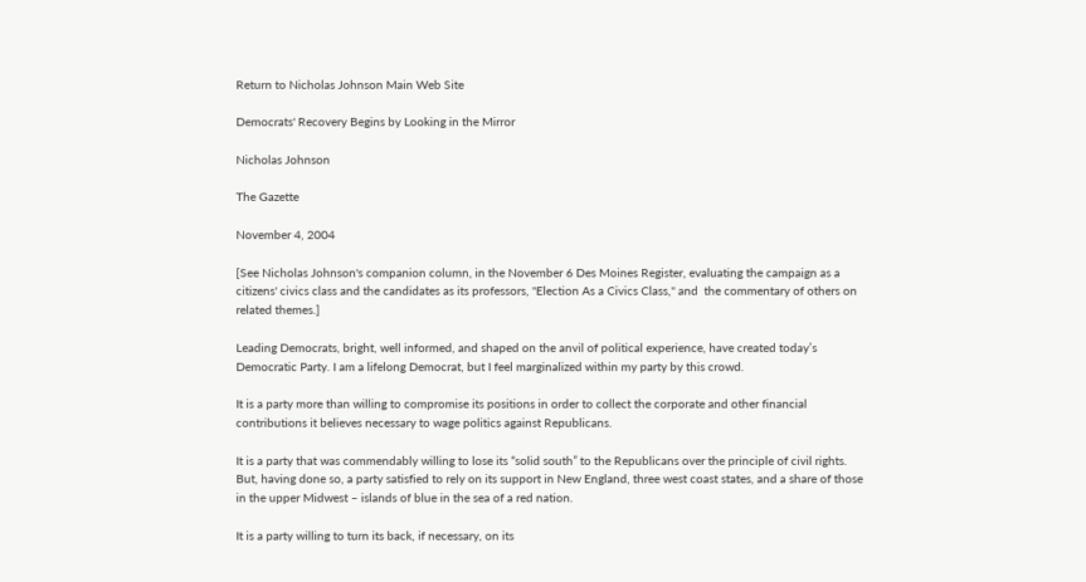Return to Nicholas Johnson Main Web Site

Democrats' Recovery Begins by Looking in the Mirror

Nicholas Johnson

The Gazette

November 4, 2004

[See Nicholas Johnson's companion column, in the November 6 Des Moines Register, evaluating the campaign as a citizens' civics class and the candidates as its professors, "Election As a Civics Class," and  the commentary of others on related themes.]

Leading Democrats, bright, well informed, and shaped on the anvil of political experience, have created today’s Democratic Party. I am a lifelong Democrat, but I feel marginalized within my party by this crowd.

It is a party more than willing to compromise its positions in order to collect the corporate and other financial contributions it believes necessary to wage politics against Republicans.

It is a party that was commendably willing to lose its “solid south” to the Republicans over the principle of civil rights. But, having done so, a party satisfied to rely on its support in New England, three west coast states, and a share of those in the upper Midwest – islands of blue in the sea of a red nation.

It is a party willing to turn its back, if necessary, on its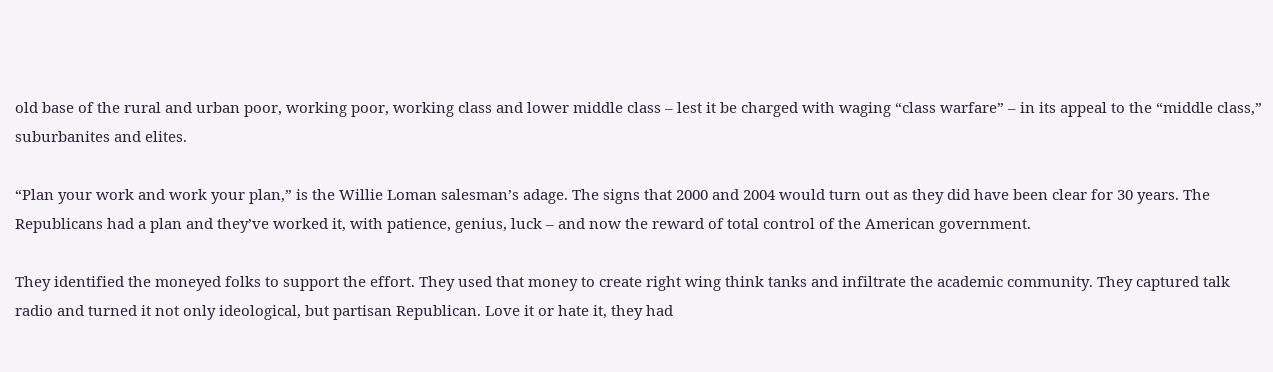old base of the rural and urban poor, working poor, working class and lower middle class – lest it be charged with waging “class warfare” – in its appeal to the “middle class,” suburbanites and elites.

“Plan your work and work your plan,” is the Willie Loman salesman’s adage. The signs that 2000 and 2004 would turn out as they did have been clear for 30 years. The Republicans had a plan and they’ve worked it, with patience, genius, luck – and now the reward of total control of the American government.

They identified the moneyed folks to support the effort. They used that money to create right wing think tanks and infiltrate the academic community. They captured talk radio and turned it not only ideological, but partisan Republican. Love it or hate it, they had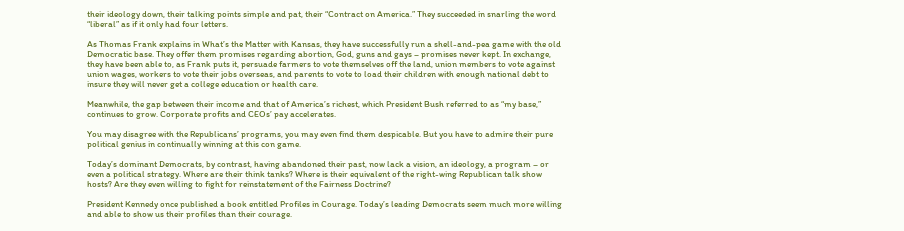their ideology down, their talking points simple and pat, their “Contract on America.” They succeeded in snarling the word “liberal” as if it only had four letters.

As Thomas Frank explains in What’s the Matter with Kansas, they have successfully run a shell-and-pea game with the old Democratic base. They offer them promises regarding abortion, God, guns and gays – promises never kept. In exchange, they have been able to, as Frank puts it, persuade farmers to vote themselves off the land, union members to vote against union wages, workers to vote their jobs overseas, and parents to vote to load their children with enough national debt to insure they will never get a college education or health care.

Meanwhile, the gap between their income and that of America’s richest, which President Bush referred to as “my base,” continues to grow. Corporate profits and CEOs’ pay accelerates.

You may disagree with the Republicans’ programs, you may even find them despicable. But you have to admire their pure political genius in continually winning at this con game.

Today’s dominant Democrats, by contrast, having abandoned their past, now lack a vision, an ideology, a program – or even a political strategy. Where are their think tanks? Where is their equivalent of the right-wing Republican talk show hosts? Are they even willing to fight for reinstatement of the Fairness Doctrine?

President Kennedy once published a book entitled Profiles in Courage. Today’s leading Democrats seem much more willing and able to show us their profiles than their courage.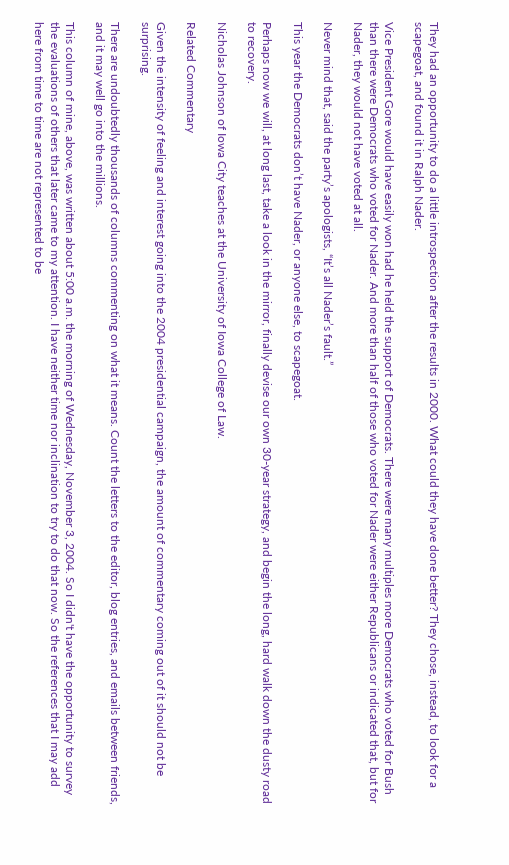They had an opportunity to do a little introspection after the results in 2000. What could they have done better? They chose, instead, to look for a scapegoat, and found it in Ralph Nader.

Vice President Gore would have easily won had he held the support of Democrats. There were many multiples more Democrats who voted for Bush than there were Democrats who voted for Nader. And more than half of those who voted for Nader were either Republicans or indicated that, but for Nader, they would not have voted at all.

Never mind that, said the party’s apologists, “It’s all Nader’s fault.”

This year the Democrats don’t have Nader, or anyone else, to scapegoat.

Perhaps now we will, at long last, take a look in the mirror, finally devise our own 30-year strategy, and begin the long, hard walk down the dusty road to recovery.

Nicholas Johnson of Iowa City teaches at the University of Iowa College of Law.

Related Commentary

Given the intensity of feeling and interest going into the 2004 presidential campaign, the amount of commentary coming out of it should not be surprising.

There are undoubtedly thousands of columns commenting on what it means. Count the letters to the editor, blog entries, and emails between friends, and it may well go into the millions.

This column of mine, above, was written about 5:00 a.m. the morning of Wednesday, November 3, 2004. So I didn't have the opportunity to survey the evaluations of others that later came to my attention. I have neither time nor inclination to try to do that now. So the references that I may add here from time to time are not represented to be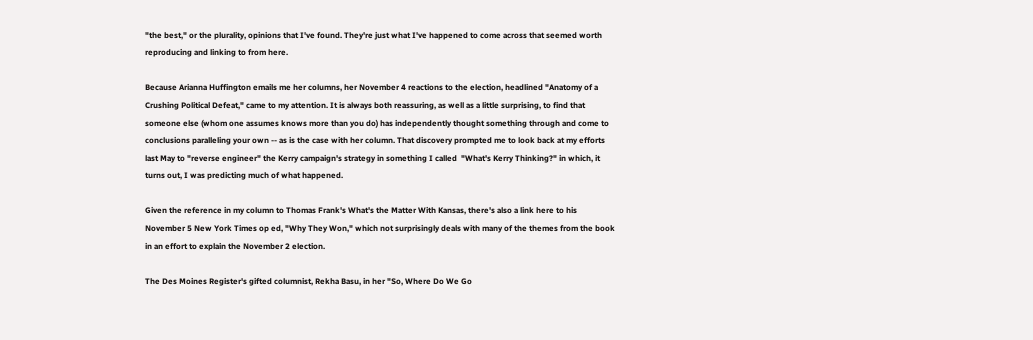"the best," or the plurality, opinions that I've found. They're just what I've happened to come across that seemed worth reproducing and linking to from here.

Because Arianna Huffington emails me her columns, her November 4 reactions to the election, headlined "Anatomy of a Crushing Political Defeat," came to my attention. It is always both reassuring, as well as a little surprising, to find that someone else (whom one assumes knows more than you do) has independently thought something through and come to conclusions paralleling your own -- as is the case with her column. That discovery prompted me to look back at my efforts last May to "reverse engineer" the Kerry campaign's strategy in something I called  "What's Kerry Thinking?" in which, it turns out, I was predicting much of what happened.

Given the reference in my column to Thomas Frank's What's the Matter With Kansas, there's also a link here to his November 5 New York Times op ed, "Why They Won," which not surprisingly deals with many of the themes from the book  in an effort to explain the November 2 election.

The Des Moines Register's gifted columnist, Rekha Basu, in her "So, Where Do We Go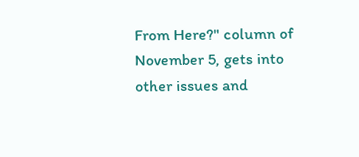From Here?" column of November 5, gets into other issues and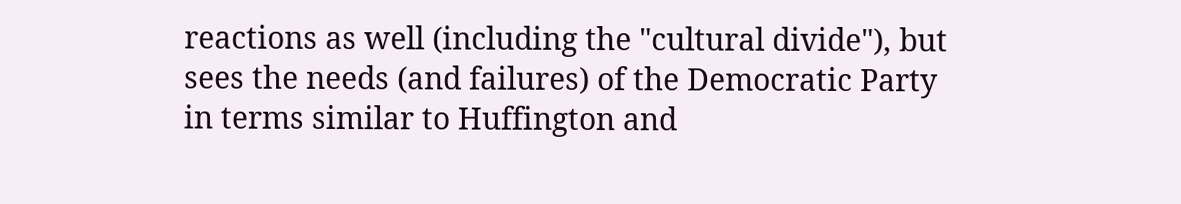reactions as well (including the "cultural divide"), but sees the needs (and failures) of the Democratic Party in terms similar to Huffington and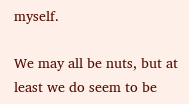myself.

We may all be nuts, but at least we do seem to be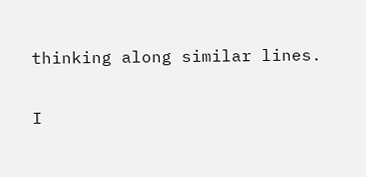thinking along similar lines.

I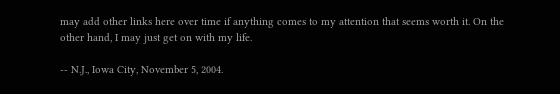may add other links here over time if anything comes to my attention that seems worth it. On the other hand, I may just get on with my life.

-- N.J., Iowa City, November 5, 2004.